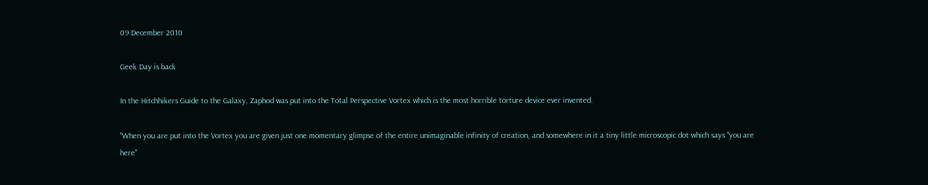09 December 2010

Geek Day is back

In the Hitchhikers Guide to the Galaxy, Zaphod was put into the Total Perspective Vortex which is the most horrible torture device ever invented.

"When you are put into the Vortex you are given just one momentary glimpse of the entire unimaginable infinity of creation, and somewhere in it a tiny little microscopic dot which says "you are here"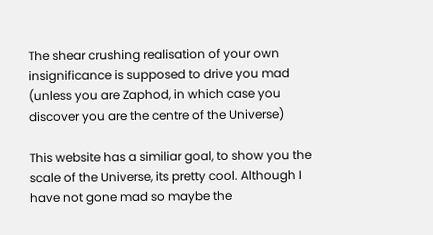The shear crushing realisation of your own insignificance is supposed to drive you mad (unless you are Zaphod, in which case you discover you are the centre of the Universe)

This website has a similiar goal, to show you the scale of the Universe, its pretty cool. Although I have not gone mad so maybe the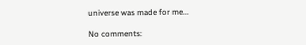universe was made for me...

No comments: